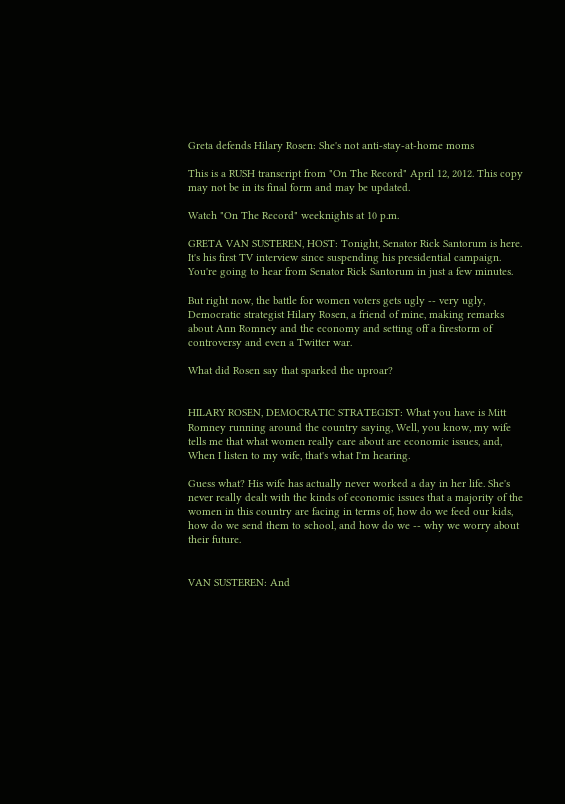Greta defends Hilary Rosen: She's not anti-stay-at-home moms

This is a RUSH transcript from "On The Record" April 12, 2012. This copy may not be in its final form and may be updated.

Watch "On The Record" weeknights at 10 p.m.

GRETA VAN SUSTEREN, HOST: Tonight, Senator Rick Santorum is here. It's his first TV interview since suspending his presidential campaign. You're going to hear from Senator Rick Santorum in just a few minutes.

But right now, the battle for women voters gets ugly -- very ugly, Democratic strategist Hilary Rosen, a friend of mine, making remarks about Ann Romney and the economy and setting off a firestorm of controversy and even a Twitter war.

What did Rosen say that sparked the uproar?


HILARY ROSEN, DEMOCRATIC STRATEGIST: What you have is Mitt Romney running around the country saying, Well, you know, my wife tells me that what women really care about are economic issues, and, When I listen to my wife, that's what I'm hearing.

Guess what? His wife has actually never worked a day in her life. She's never really dealt with the kinds of economic issues that a majority of the women in this country are facing in terms of, how do we feed our kids, how do we send them to school, and how do we -- why we worry about their future.


VAN SUSTEREN: And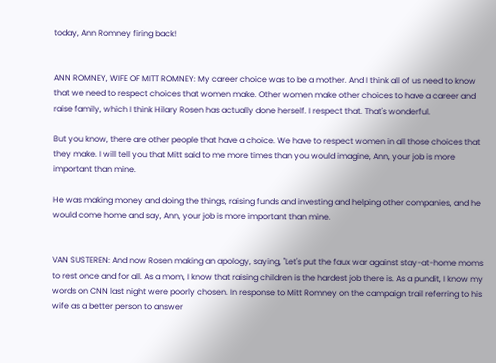today, Ann Romney firing back!


ANN ROMNEY, WIFE OF MITT ROMNEY: My career choice was to be a mother. And I think all of us need to know that we need to respect choices that women make. Other women make other choices to have a career and raise family, which I think Hilary Rosen has actually done herself. I respect that. That's wonderful.

But you know, there are other people that have a choice. We have to respect women in all those choices that they make. I will tell you that Mitt said to me more times than you would imagine, Ann, your job is more important than mine.

He was making money and doing the things, raising funds and investing and helping other companies, and he would come home and say, Ann, your job is more important than mine.


VAN SUSTEREN: And now Rosen making an apology, saying, "Let's put the faux war against stay-at-home moms to rest once and for all. As a mom, I know that raising children is the hardest job there is. As a pundit, I know my words on CNN last night were poorly chosen. In response to Mitt Romney on the campaign trail referring to his wife as a better person to answer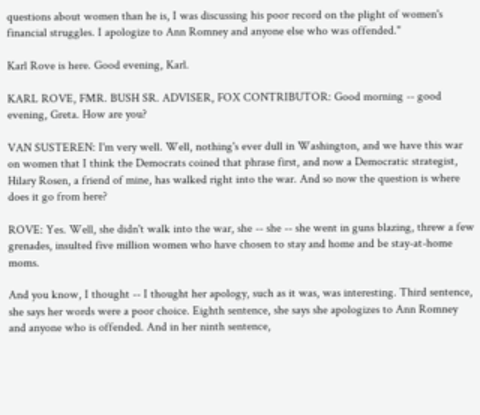questions about women than he is, I was discussing his poor record on the plight of women's financial struggles. I apologize to Ann Romney and anyone else who was offended."

Karl Rove is here. Good evening, Karl.

KARL ROVE, FMR. BUSH SR. ADVISER, FOX CONTRIBUTOR: Good morning -- good evening, Greta. How are you?

VAN SUSTEREN: I'm very well. Well, nothing's ever dull in Washington, and we have this war on women that I think the Democrats coined that phrase first, and now a Democratic strategist, Hilary Rosen, a friend of mine, has walked right into the war. And so now the question is where does it go from here?

ROVE: Yes. Well, she didn't walk into the war, she -- she -- she went in guns blazing, threw a few grenades, insulted five million women who have chosen to stay and home and be stay-at-home moms.

And you know, I thought -- I thought her apology, such as it was, was interesting. Third sentence, she says her words were a poor choice. Eighth sentence, she says she apologizes to Ann Romney and anyone who is offended. And in her ninth sentence,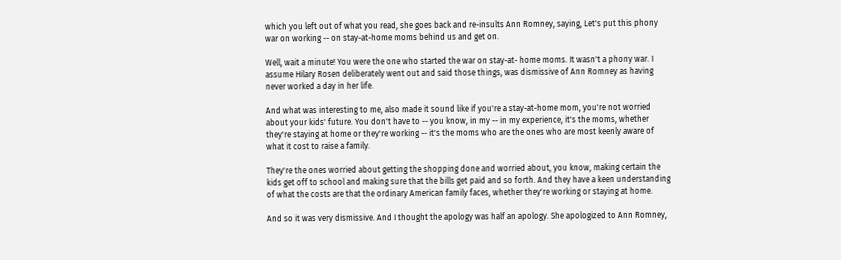which you left out of what you read, she goes back and re-insults Ann Romney, saying, Let's put this phony war on working -- on stay-at-home moms behind us and get on.

Well, wait a minute! You were the one who started the war on stay-at- home moms. It wasn't a phony war. I assume Hilary Rosen deliberately went out and said those things, was dismissive of Ann Romney as having never worked a day in her life.

And what was interesting to me, also made it sound like if you're a stay-at-home mom, you're not worried about your kids' future. You don't have to -- you know, in my -- in my experience, it's the moms, whether they're staying at home or they're working -- it's the moms who are the ones who are most keenly aware of what it cost to raise a family.

They're the ones worried about getting the shopping done and worried about, you know, making certain the kids get off to school and making sure that the bills get paid and so forth. And they have a keen understanding of what the costs are that the ordinary American family faces, whether they're working or staying at home.

And so it was very dismissive. And I thought the apology was half an apology. She apologized to Ann Romney,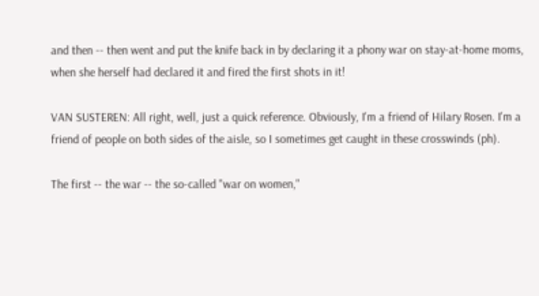and then -- then went and put the knife back in by declaring it a phony war on stay-at-home moms, when she herself had declared it and fired the first shots in it!

VAN SUSTEREN: All right, well, just a quick reference. Obviously, I'm a friend of Hilary Rosen. I'm a friend of people on both sides of the aisle, so I sometimes get caught in these crosswinds (ph).

The first -- the war -- the so-called "war on women,"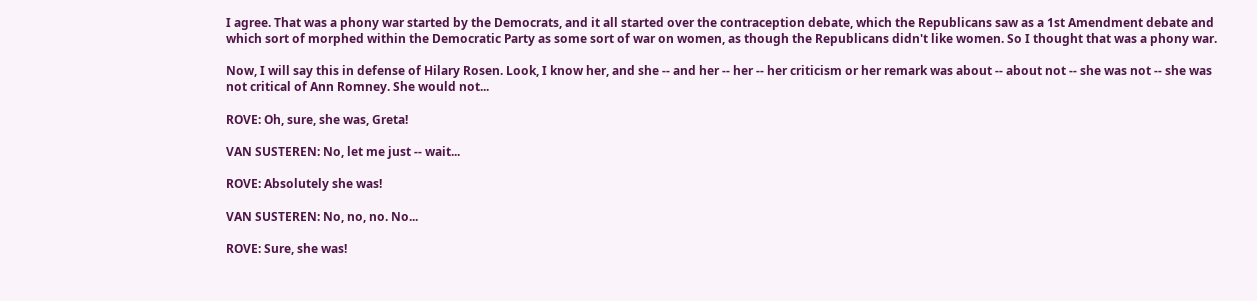I agree. That was a phony war started by the Democrats, and it all started over the contraception debate, which the Republicans saw as a 1st Amendment debate and which sort of morphed within the Democratic Party as some sort of war on women, as though the Republicans didn't like women. So I thought that was a phony war.

Now, I will say this in defense of Hilary Rosen. Look, I know her, and she -- and her -- her -- her criticism or her remark was about -- about not -- she was not -- she was not critical of Ann Romney. She would not...

ROVE: Oh, sure, she was, Greta!

VAN SUSTEREN: No, let me just -- wait...

ROVE: Absolutely she was!

VAN SUSTEREN: No, no, no. No...

ROVE: Sure, she was!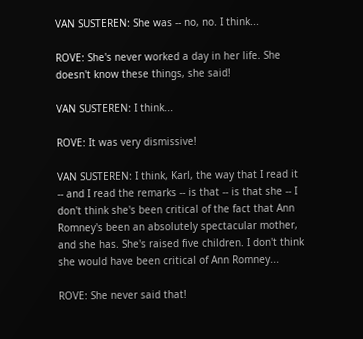VAN SUSTEREN: She was -- no, no. I think...

ROVE: She's never worked a day in her life. She doesn't know these things, she said!

VAN SUSTEREN: I think...

ROVE: It was very dismissive!

VAN SUSTEREN: I think, Karl, the way that I read it -- and I read the remarks -- is that -- is that she -- I don't think she's been critical of the fact that Ann Romney's been an absolutely spectacular mother, and she has. She's raised five children. I don't think she would have been critical of Ann Romney...

ROVE: She never said that!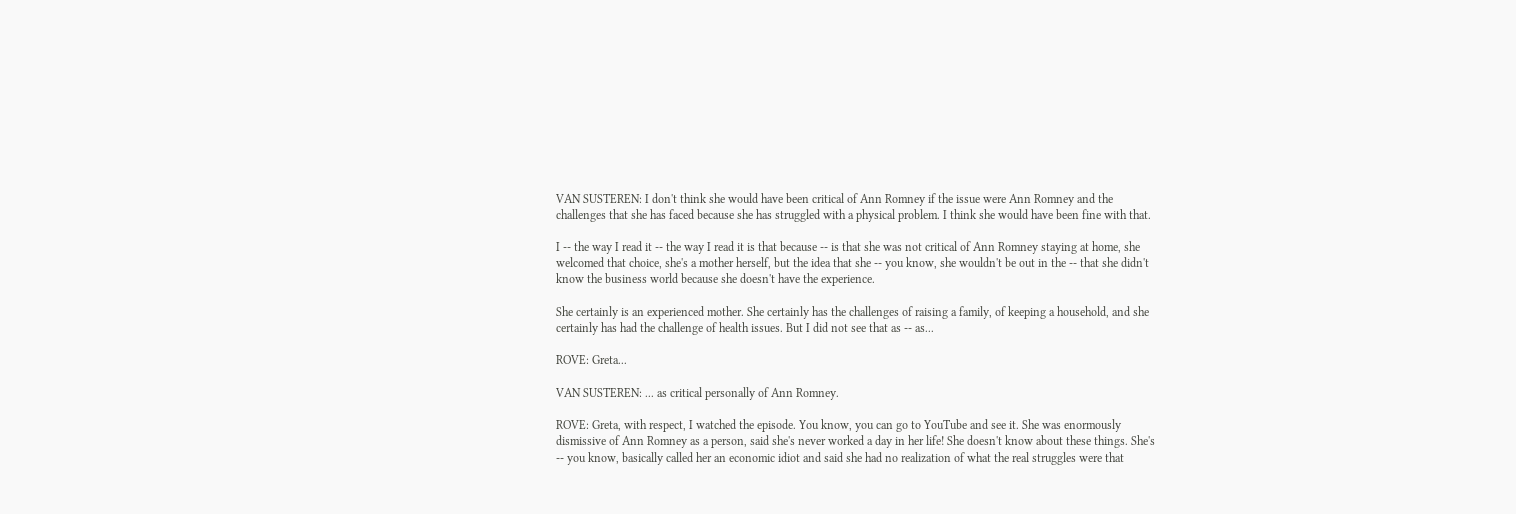VAN SUSTEREN: I don't think she would have been critical of Ann Romney if the issue were Ann Romney and the challenges that she has faced because she has struggled with a physical problem. I think she would have been fine with that.

I -- the way I read it -- the way I read it is that because -- is that she was not critical of Ann Romney staying at home, she welcomed that choice, she's a mother herself, but the idea that she -- you know, she wouldn't be out in the -- that she didn't know the business world because she doesn't have the experience.

She certainly is an experienced mother. She certainly has the challenges of raising a family, of keeping a household, and she certainly has had the challenge of health issues. But I did not see that as -- as...

ROVE: Greta...

VAN SUSTEREN: ... as critical personally of Ann Romney.

ROVE: Greta, with respect, I watched the episode. You know, you can go to YouTube and see it. She was enormously dismissive of Ann Romney as a person, said she's never worked a day in her life! She doesn't know about these things. She's -- you know, basically called her an economic idiot and said she had no realization of what the real struggles were that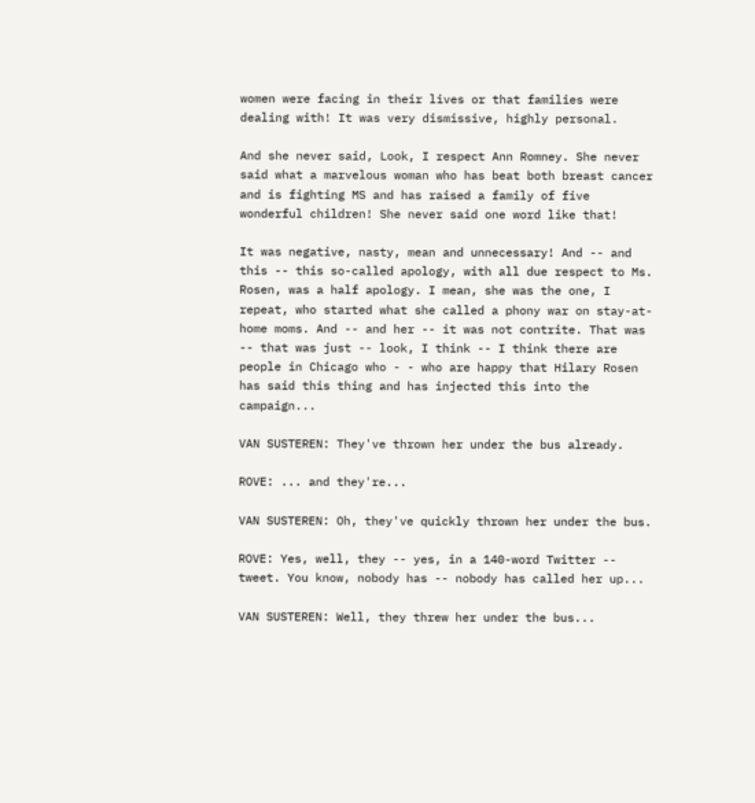women were facing in their lives or that families were dealing with! It was very dismissive, highly personal.

And she never said, Look, I respect Ann Romney. She never said what a marvelous woman who has beat both breast cancer and is fighting MS and has raised a family of five wonderful children! She never said one word like that!

It was negative, nasty, mean and unnecessary! And -- and this -- this so-called apology, with all due respect to Ms. Rosen, was a half apology. I mean, she was the one, I repeat, who started what she called a phony war on stay-at-home moms. And -- and her -- it was not contrite. That was -- that was just -- look, I think -- I think there are people in Chicago who - - who are happy that Hilary Rosen has said this thing and has injected this into the campaign...

VAN SUSTEREN: They've thrown her under the bus already.

ROVE: ... and they're...

VAN SUSTEREN: Oh, they've quickly thrown her under the bus.

ROVE: Yes, well, they -- yes, in a 140-word Twitter -- tweet. You know, nobody has -- nobody has called her up...

VAN SUSTEREN: Well, they threw her under the bus...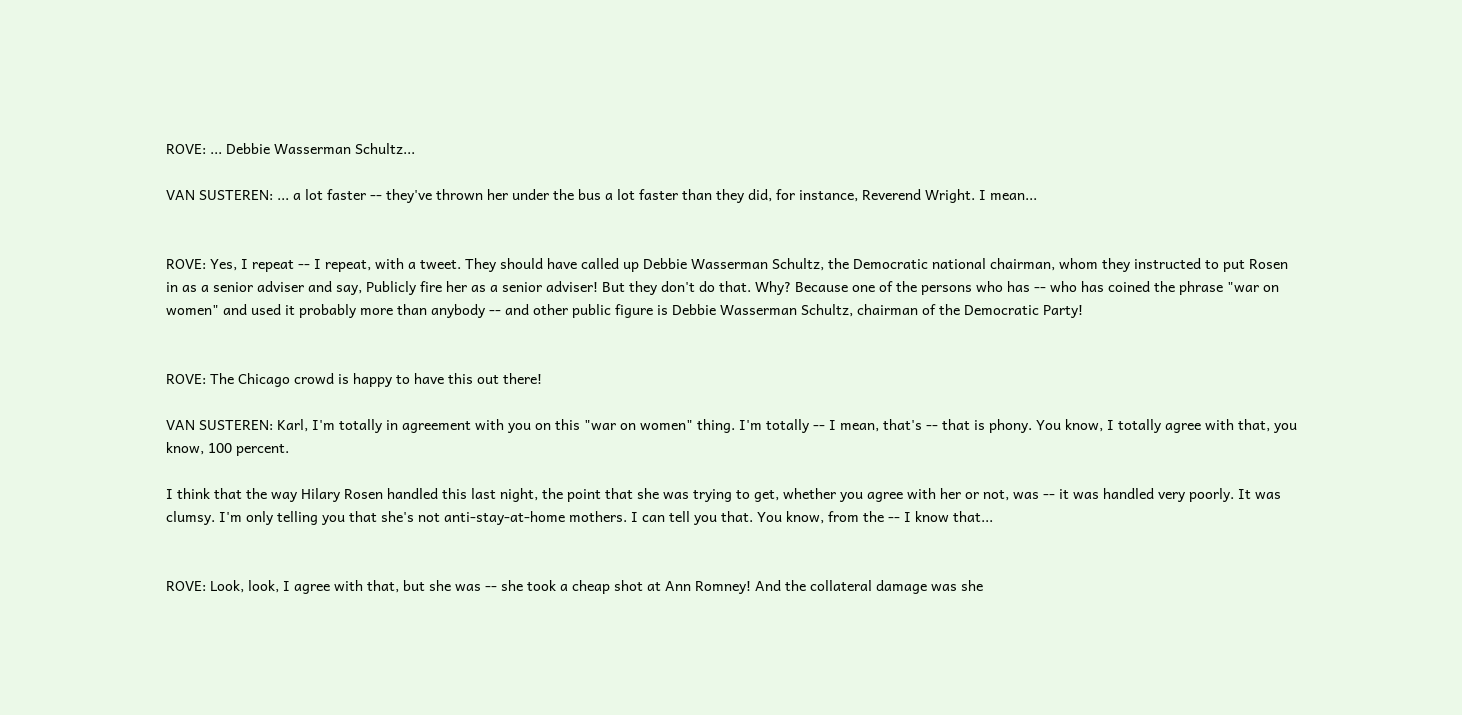ROVE: ... Debbie Wasserman Schultz...

VAN SUSTEREN: ... a lot faster -- they've thrown her under the bus a lot faster than they did, for instance, Reverend Wright. I mean...


ROVE: Yes, I repeat -- I repeat, with a tweet. They should have called up Debbie Wasserman Schultz, the Democratic national chairman, whom they instructed to put Rosen in as a senior adviser and say, Publicly fire her as a senior adviser! But they don't do that. Why? Because one of the persons who has -- who has coined the phrase "war on women" and used it probably more than anybody -- and other public figure is Debbie Wasserman Schultz, chairman of the Democratic Party!


ROVE: The Chicago crowd is happy to have this out there!

VAN SUSTEREN: Karl, I'm totally in agreement with you on this "war on women" thing. I'm totally -- I mean, that's -- that is phony. You know, I totally agree with that, you know, 100 percent.

I think that the way Hilary Rosen handled this last night, the point that she was trying to get, whether you agree with her or not, was -- it was handled very poorly. It was clumsy. I'm only telling you that she's not anti-stay-at-home mothers. I can tell you that. You know, from the -- I know that...


ROVE: Look, look, I agree with that, but she was -- she took a cheap shot at Ann Romney! And the collateral damage was she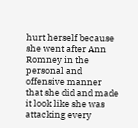hurt herself because she went after Ann Romney in the personal and offensive manner that she did and made it look like she was attacking every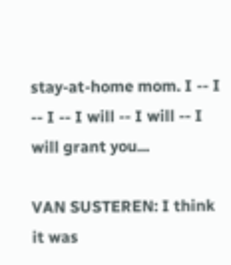stay-at-home mom. I -- I -- I -- I will -- I will -- I will grant you...

VAN SUSTEREN: I think it was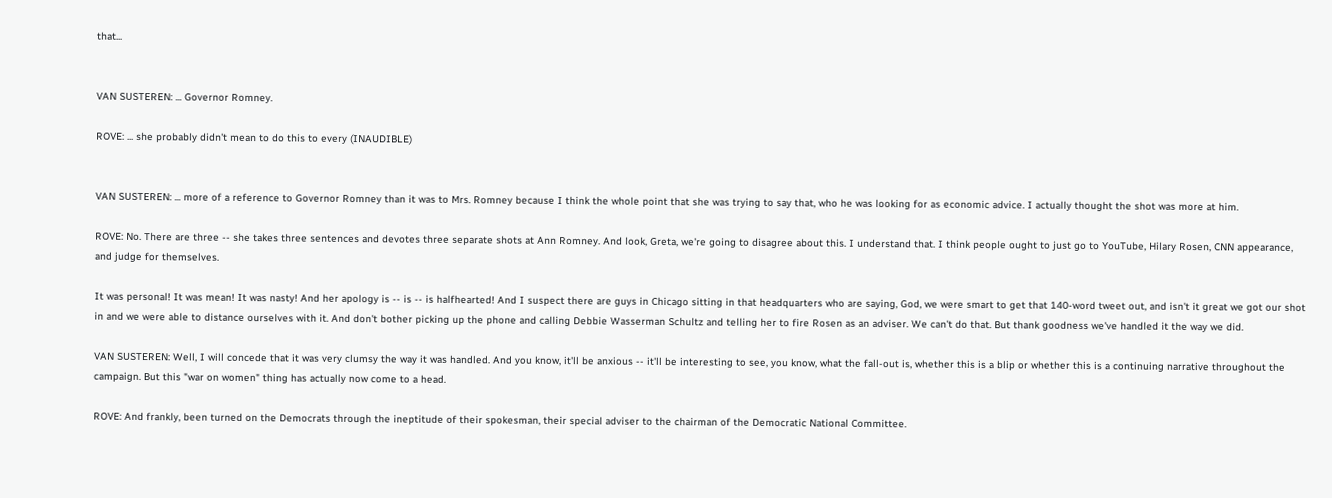that...


VAN SUSTEREN: ... Governor Romney.

ROVE: ... she probably didn't mean to do this to every (INAUDIBLE)


VAN SUSTEREN: ... more of a reference to Governor Romney than it was to Mrs. Romney because I think the whole point that she was trying to say that, who he was looking for as economic advice. I actually thought the shot was more at him.

ROVE: No. There are three -- she takes three sentences and devotes three separate shots at Ann Romney. And look, Greta, we're going to disagree about this. I understand that. I think people ought to just go to YouTube, Hilary Rosen, CNN appearance, and judge for themselves.

It was personal! It was mean! It was nasty! And her apology is -- is -- is halfhearted! And I suspect there are guys in Chicago sitting in that headquarters who are saying, God, we were smart to get that 140-word tweet out, and isn't it great we got our shot in and we were able to distance ourselves with it. And don't bother picking up the phone and calling Debbie Wasserman Schultz and telling her to fire Rosen as an adviser. We can't do that. But thank goodness we've handled it the way we did.

VAN SUSTEREN: Well, I will concede that it was very clumsy the way it was handled. And you know, it'll be anxious -- it'll be interesting to see, you know, what the fall-out is, whether this is a blip or whether this is a continuing narrative throughout the campaign. But this "war on women" thing has actually now come to a head.

ROVE: And frankly, been turned on the Democrats through the ineptitude of their spokesman, their special adviser to the chairman of the Democratic National Committee.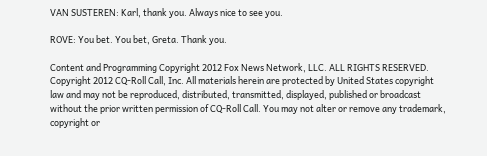VAN SUSTEREN: Karl, thank you. Always nice to see you.

ROVE: You bet. You bet, Greta. Thank you.

Content and Programming Copyright 2012 Fox News Network, LLC. ALL RIGHTS RESERVED. Copyright 2012 CQ-Roll Call, Inc. All materials herein are protected by United States copyright law and may not be reproduced, distributed, transmitted, displayed, published or broadcast without the prior written permission of CQ-Roll Call. You may not alter or remove any trademark, copyright or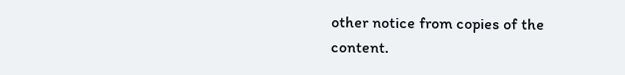other notice from copies of the content.